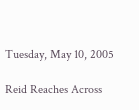Tuesday, May 10, 2005

Reid Reaches Across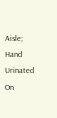Aisle; Hand Urinated On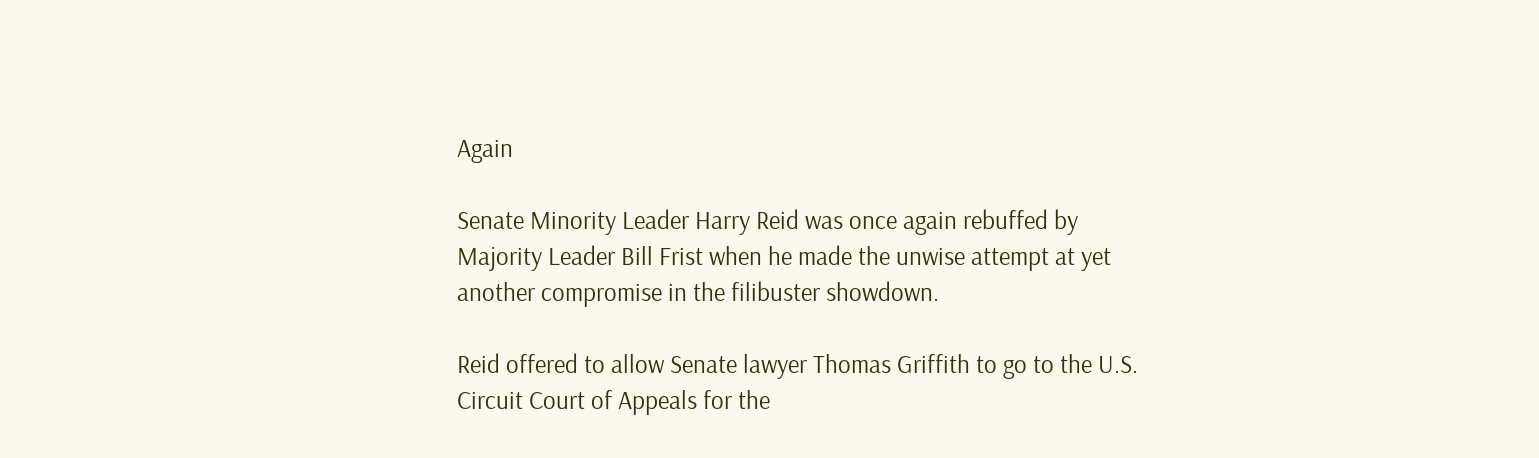Again

Senate Minority Leader Harry Reid was once again rebuffed by Majority Leader Bill Frist when he made the unwise attempt at yet another compromise in the filibuster showdown.

Reid offered to allow Senate lawyer Thomas Griffith to go to the U.S. Circuit Court of Appeals for the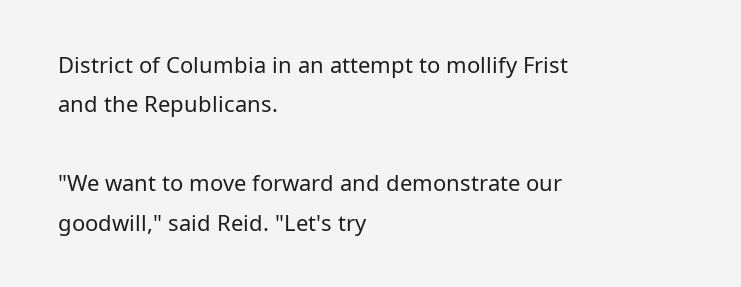District of Columbia in an attempt to mollify Frist and the Republicans.

"We want to move forward and demonstrate our goodwill," said Reid. "Let's try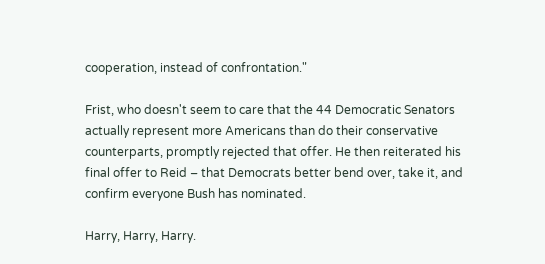cooperation, instead of confrontation."

Frist, who doesn't seem to care that the 44 Democratic Senators actually represent more Americans than do their conservative counterparts, promptly rejected that offer. He then reiterated his final offer to Reid – that Democrats better bend over, take it, and confirm everyone Bush has nominated.

Harry, Harry, Harry.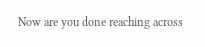Now are you done reaching across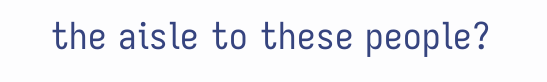the aisle to these people?